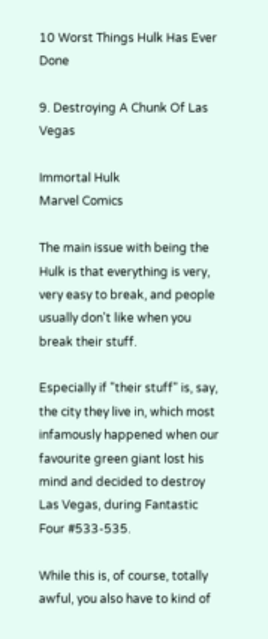10 Worst Things Hulk Has Ever Done

9. Destroying A Chunk Of Las Vegas

Immortal Hulk
Marvel Comics

The main issue with being the Hulk is that everything is very, very easy to break, and people usually don't like when you break their stuff.

Especially if "their stuff" is, say, the city they live in, which most infamously happened when our favourite green giant lost his mind and decided to destroy Las Vegas, during Fantastic Four #533-535.

While this is, of course, totally awful, you also have to kind of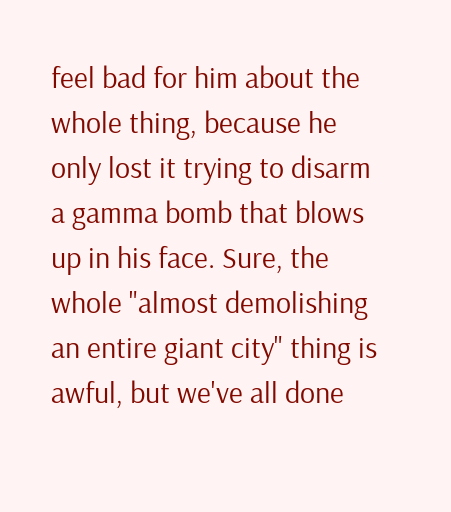feel bad for him about the whole thing, because he only lost it trying to disarm a gamma bomb that blows up in his face. Sure, the whole "almost demolishing an entire giant city" thing is awful, but we've all done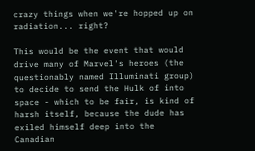crazy things when we're hopped up on radiation... right?

This would be the event that would drive many of Marvel's heroes (the questionably named Illuminati group) to decide to send the Hulk of into space - which to be fair, is kind of harsh itself, because the dude has exiled himself deep into the Canadian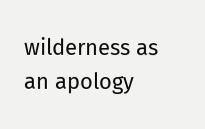wilderness as an apology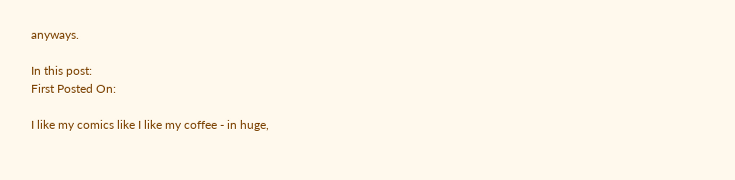anyways.

In this post:
First Posted On:

I like my comics like I like my coffee - in huge,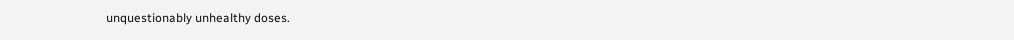unquestionably unhealthy doses.